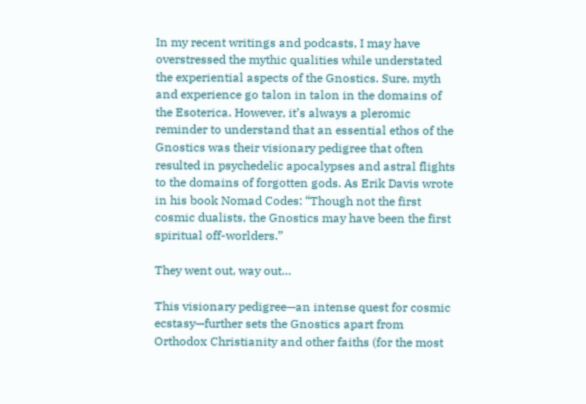In my recent writings and podcasts, I may have overstressed the mythic qualities while understated the experiential aspects of the Gnostics. Sure, myth and experience go talon in talon in the domains of the Esoterica. However, it’s always a pleromic reminder to understand that an essential ethos of the Gnostics was their visionary pedigree that often resulted in psychedelic apocalypses and astral flights to the domains of forgotten gods. As Erik Davis wrote in his book Nomad Codes: “Though not the first cosmic dualists, the Gnostics may have been the first spiritual off-worlders.”

They went out, way out…

This visionary pedigree—an intense quest for cosmic ecstasy—further sets the Gnostics apart from Orthodox Christianity and other faiths (for the most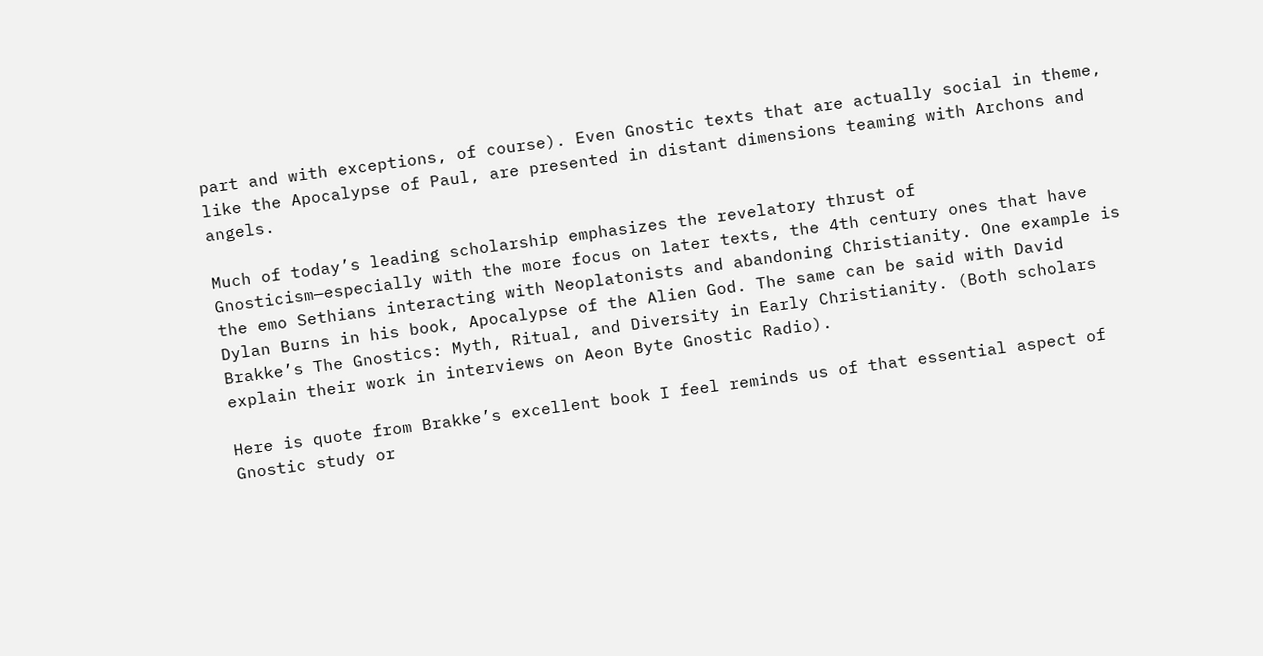part and with exceptions, of course). Even Gnostic texts that are actually social in theme, like the Apocalypse of Paul, are presented in distant dimensions teaming with Archons and angels.

Much of today’s leading scholarship emphasizes the revelatory thrust of Gnosticism—especially with the more focus on later texts, the 4th century ones that have the emo Sethians interacting with Neoplatonists and abandoning Christianity. One example is Dylan Burns in his book, Apocalypse of the Alien God. The same can be said with David Brakke’s The Gnostics: Myth, Ritual, and Diversity in Early Christianity. (Both scholars explain their work in interviews on Aeon Byte Gnostic Radio).

Here is quote from Brakke’s excellent book I feel reminds us of that essential aspect of Gnostic study or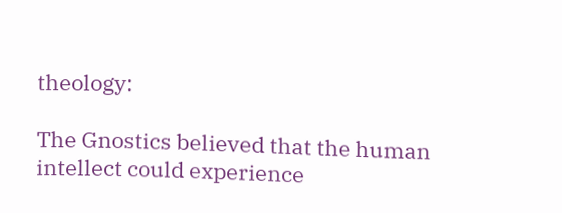theology:

The Gnostics believed that the human intellect could experience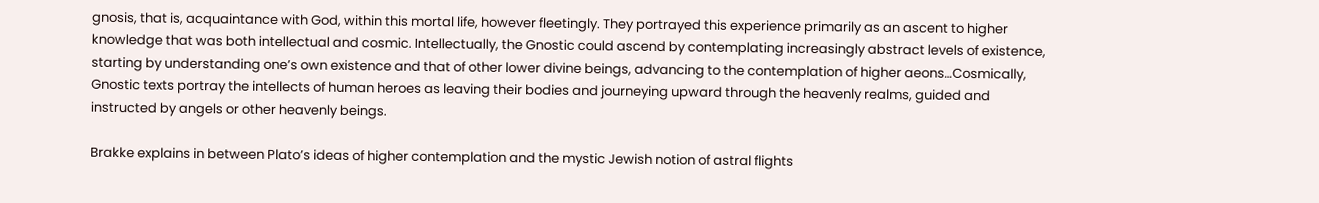gnosis, that is, acquaintance with God, within this mortal life, however fleetingly. They portrayed this experience primarily as an ascent to higher knowledge that was both intellectual and cosmic. Intellectually, the Gnostic could ascend by contemplating increasingly abstract levels of existence, starting by understanding one’s own existence and that of other lower divine beings, advancing to the contemplation of higher aeons…Cosmically, Gnostic texts portray the intellects of human heroes as leaving their bodies and journeying upward through the heavenly realms, guided and instructed by angels or other heavenly beings.

Brakke explains in between Plato’s ideas of higher contemplation and the mystic Jewish notion of astral flights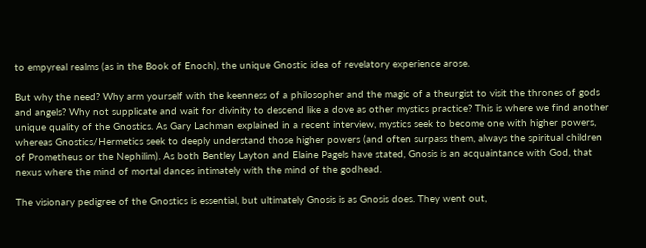to empyreal realms (as in the Book of Enoch), the unique Gnostic idea of revelatory experience arose.

But why the need? Why arm yourself with the keenness of a philosopher and the magic of a theurgist to visit the thrones of gods and angels? Why not supplicate and wait for divinity to descend like a dove as other mystics practice? This is where we find another unique quality of the Gnostics. As Gary Lachman explained in a recent interview, mystics seek to become one with higher powers, whereas Gnostics/Hermetics seek to deeply understand those higher powers (and often surpass them, always the spiritual children of Prometheus or the Nephilim). As both Bentley Layton and Elaine Pagels have stated, Gnosis is an acquaintance with God, that nexus where the mind of mortal dances intimately with the mind of the godhead.

The visionary pedigree of the Gnostics is essential, but ultimately Gnosis is as Gnosis does. They went out,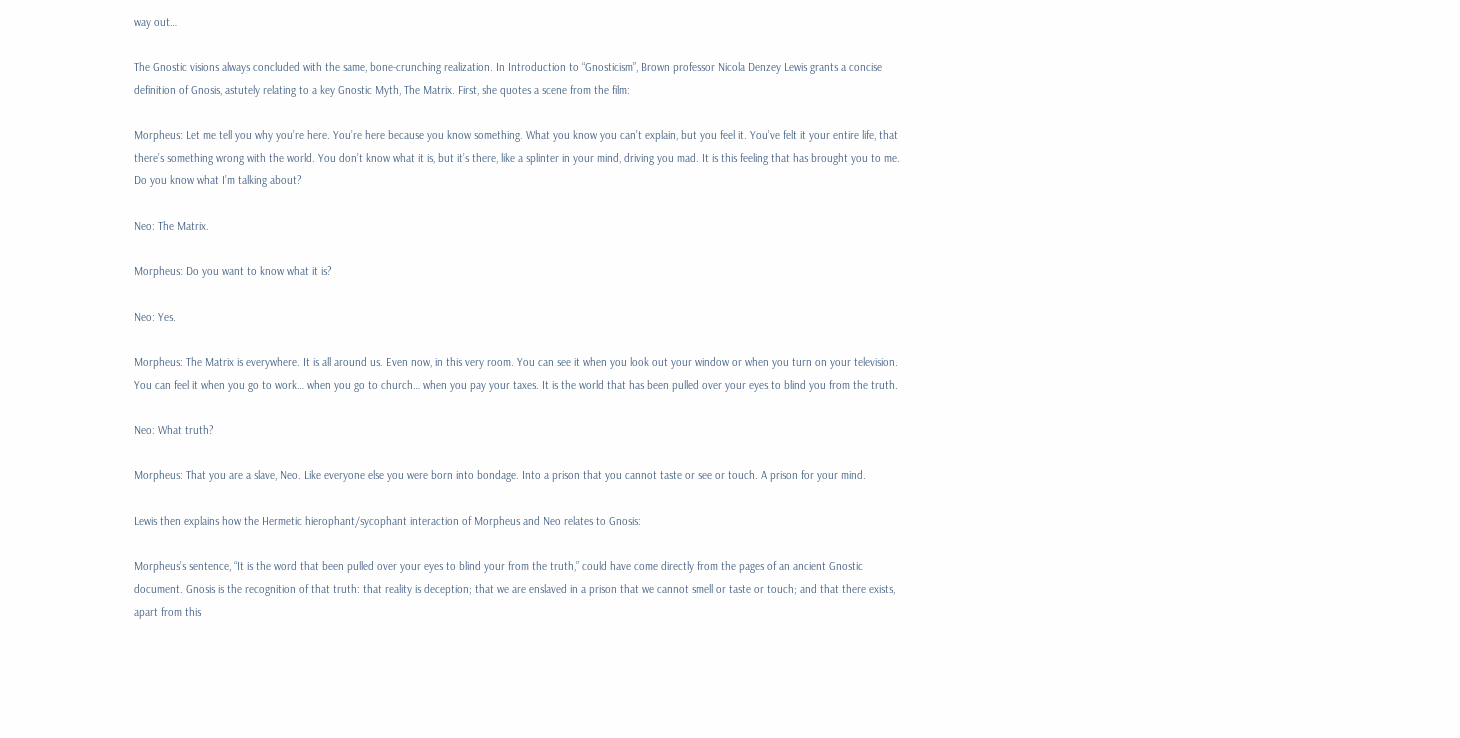way out…

The Gnostic visions always concluded with the same, bone-crunching realization. In Introduction to “Gnosticism”, Brown professor Nicola Denzey Lewis grants a concise definition of Gnosis, astutely relating to a key Gnostic Myth, The Matrix. First, she quotes a scene from the film:

Morpheus: Let me tell you why you’re here. You’re here because you know something. What you know you can’t explain, but you feel it. You’ve felt it your entire life, that there’s something wrong with the world. You don’t know what it is, but it’s there, like a splinter in your mind, driving you mad. It is this feeling that has brought you to me. Do you know what I’m talking about?

Neo: The Matrix.

Morpheus: Do you want to know what it is?

Neo: Yes.

Morpheus: The Matrix is everywhere. It is all around us. Even now, in this very room. You can see it when you look out your window or when you turn on your television. You can feel it when you go to work… when you go to church… when you pay your taxes. It is the world that has been pulled over your eyes to blind you from the truth.

Neo: What truth?

Morpheus: That you are a slave, Neo. Like everyone else you were born into bondage. Into a prison that you cannot taste or see or touch. A prison for your mind.

Lewis then explains how the Hermetic hierophant/sycophant interaction of Morpheus and Neo relates to Gnosis:

Morpheus’s sentence, “It is the word that been pulled over your eyes to blind your from the truth,” could have come directly from the pages of an ancient Gnostic document. Gnosis is the recognition of that truth: that reality is deception; that we are enslaved in a prison that we cannot smell or taste or touch; and that there exists, apart from this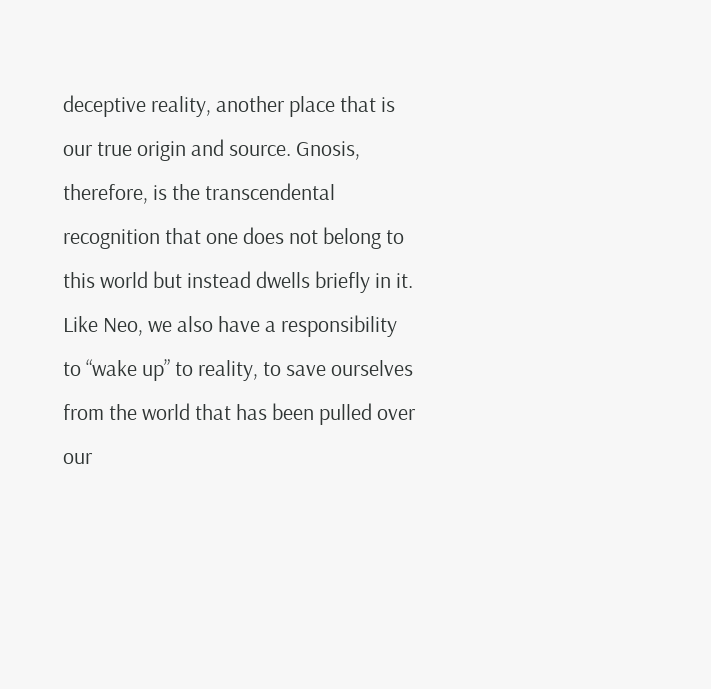deceptive reality, another place that is our true origin and source. Gnosis, therefore, is the transcendental recognition that one does not belong to this world but instead dwells briefly in it. Like Neo, we also have a responsibility to “wake up” to reality, to save ourselves from the world that has been pulled over our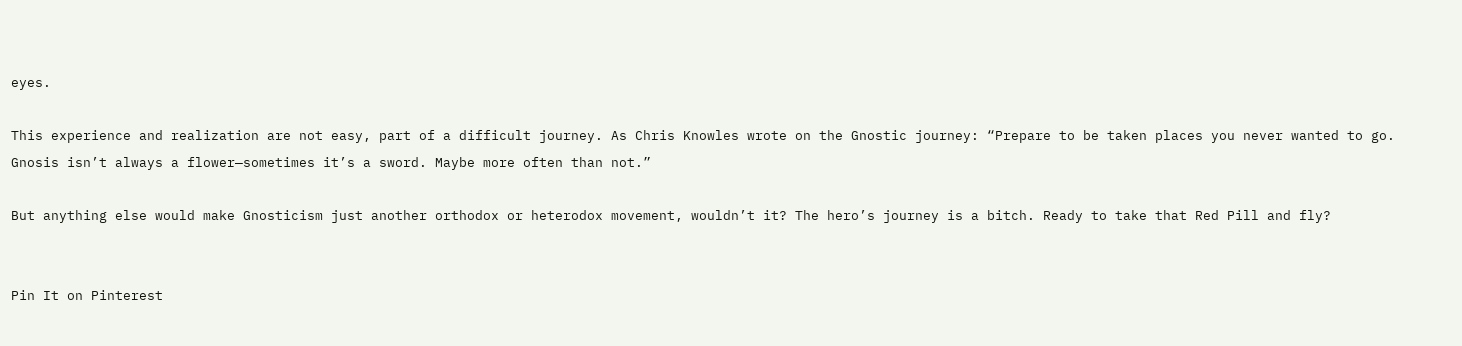eyes.

This experience and realization are not easy, part of a difficult journey. As Chris Knowles wrote on the Gnostic journey: “Prepare to be taken places you never wanted to go. Gnosis isn’t always a flower—sometimes it’s a sword. Maybe more often than not.”

But anything else would make Gnosticism just another orthodox or heterodox movement, wouldn’t it? The hero’s journey is a bitch. Ready to take that Red Pill and fly?


Pin It on Pinterest